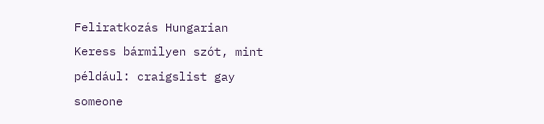Feliratkozás Hungarian
Keress bármilyen szót, mint például: craigslist gay
someone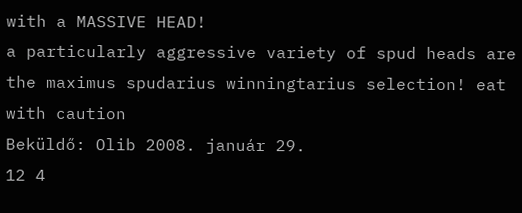with a MASSIVE HEAD!
a particularly aggressive variety of spud heads are the maximus spudarius winningtarius selection! eat with caution
Beküldő: Olib 2008. január 29.
12 4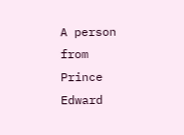A person from Prince Edward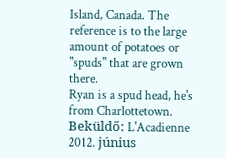Island, Canada. The reference is to the large amount of potatoes or "spuds" that are grown there.
Ryan is a spud head, he's from Charlottetown.
Beküldő: L'Acadienne 2012. június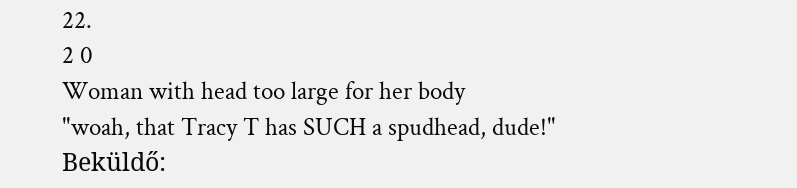22.
2 0
Woman with head too large for her body
"woah, that Tracy T has SUCH a spudhead, dude!"
Beküldő: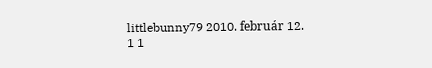littlebunny79 2010. február 12.
1 1